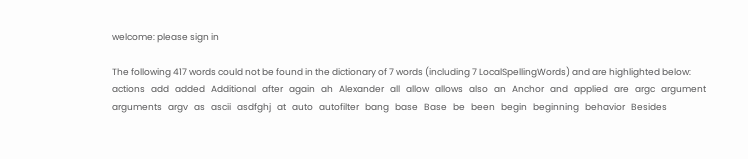welcome: please sign in

The following 417 words could not be found in the dictionary of 7 words (including 7 LocalSpellingWords) and are highlighted below:
actions   add   added   Additional   after   again   ah   Alexander   all   allow   allows   also   an   Anchor   and   applied   are   argc   argument   arguments   argv   as   ascii   asdfghj   at   auto   autofilter   bang   base   Base   be   been   begin   beginning   behavior   Besides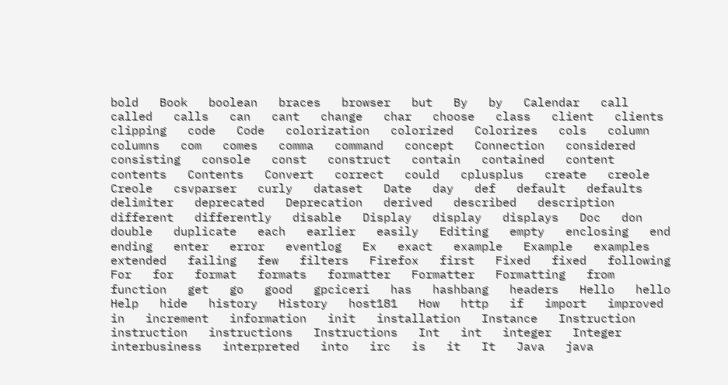bold   Book   boolean   braces   browser   but   By   by   Calendar   call   called   calls   can   cant   change   char   choose   class   client   clients   clipping   code   Code   colorization   colorized   Colorizes   cols   column   columns   com   comes   comma   command   concept   Connection   considered   consisting   console   const   construct   contain   contained   content   contents   Contents   Convert   correct   could   cplusplus   create   creole   Creole   csvparser   curly   dataset   Date   day   def   default   defaults   delimiter   deprecated   Deprecation   derived   described   description   different   differently   disable   Display   display   displays   Doc   don   double   duplicate   each   earlier   easily   Editing   empty   enclosing   end   ending   enter   error   eventlog   Ex   exact   example   Example   examples   extended   failing   few   filters   Firefox   first   Fixed   fixed   following   For   for   format   formats   formatter   Formatter   Formatting   from   function   get   go   good   gpciceri   has   hashbang   headers   Hello   hello   Help   hide   history   History   host181   How   http   if   import   improved   in   increment   information   init   installation   Instance   Instruction   instruction   instructions   Instructions   Int   int   integer   Integer   interbusiness   interpreted   into   irc   is   it   It   Java   java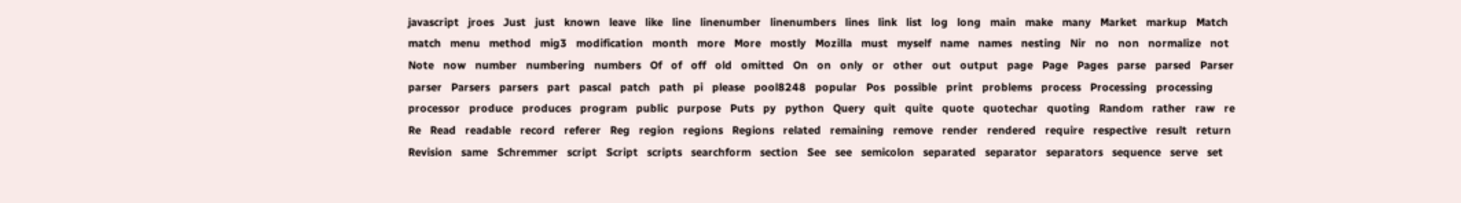javascript   jroes   Just   just   known   leave   like   line   linenumber   linenumbers   lines   link   list   log   long   main   make   many   Market   markup   Match   match   menu   method   mig3   modification   month   more   More   mostly   Mozilla   must   myself   name   names   nesting   Nir   no   non   normalize   not   Note   now   number   numbering   numbers   Of   of   off   old   omitted   On   on   only   or   other   out   output   page   Page   Pages   parse   parsed   Parser   parser   Parsers   parsers   part   pascal   patch   path   pi   please   pool8248   popular   Pos   possible   print   problems   process   Processing   processing   processor   produce   produces   program   public   purpose   Puts   py   python   Query   quit   quite   quote   quotechar   quoting   Random   rather   raw   re   Re   Read   readable   record   referer   Reg   region   regions   Regions   related   remaining   remove   render   rendered   require   respective   result   return   Revision   same   Schremmer   script   Script   scripts   searchform   section   See   see   semicolon   separated   separator   separators   sequence   serve   set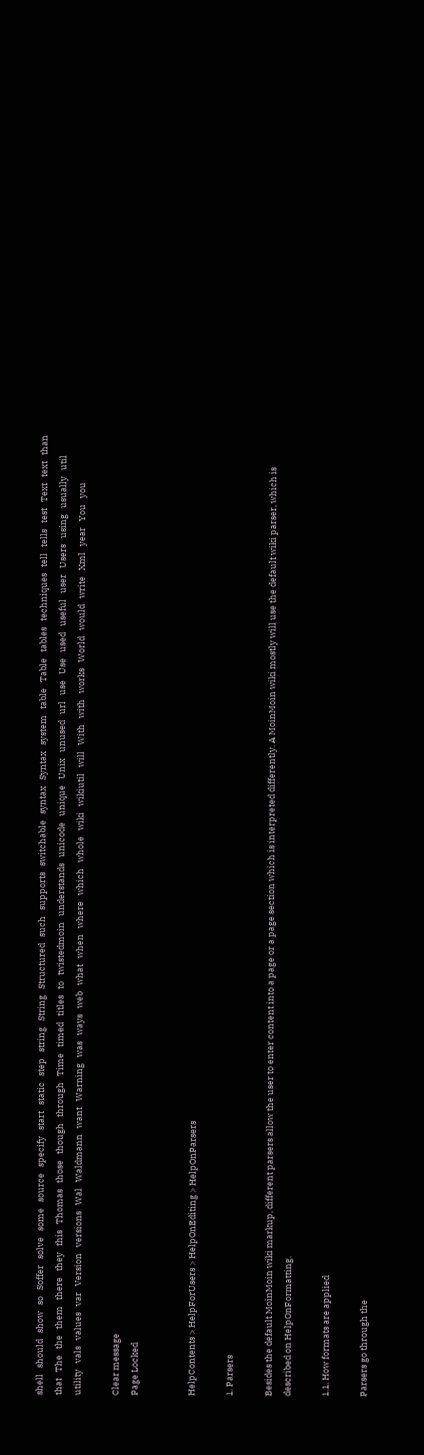shell   should   show   so   Soffer   solve   some   source   specify   start   static   step   string   String   Structured   such   supports   switchable   syntax   Syntax   system   table   Table   tables   techniques   tell   tells   test   Text   text   than   that   The   the   them   there   they   this   Thomas   those   though   through   Time   timed   titles   to   twistedmoin   understands   unicode   unique   Unix   unused   url   use   Use   used   useful   user   Users   using   usually   util   utility   vals   values   var   Version   versions   Wal   Waldmann   want   Warning   was   ways   web   what   when   where   which   whole   wiki   wikiutil   will   With   with   works   World   would   write   Xml   year   You   you

Clear message
Page Locked


HelpContents > HelpForUsers > HelpOnEditing > HelpOnParsers

1. Parsers

Besides the default MoinMoin wiki markup, different parsers allow the user to enter content into a page or a page section which is interpreted differently. A MoinMoin wiki mostly will use the default wiki parser, which is described on HelpOnFormatting.

1.1. How formats are applied

Parsers go through the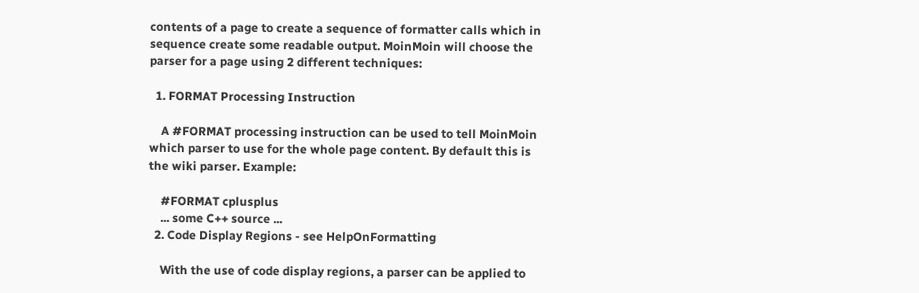contents of a page to create a sequence of formatter calls which in sequence create some readable output. MoinMoin will choose the parser for a page using 2 different techniques:

  1. FORMAT Processing Instruction

    A #FORMAT processing instruction can be used to tell MoinMoin which parser to use for the whole page content. By default this is the wiki parser. Example:

    #FORMAT cplusplus
    ... some C++ source ...
  2. Code Display Regions - see HelpOnFormatting

    With the use of code display regions, a parser can be applied to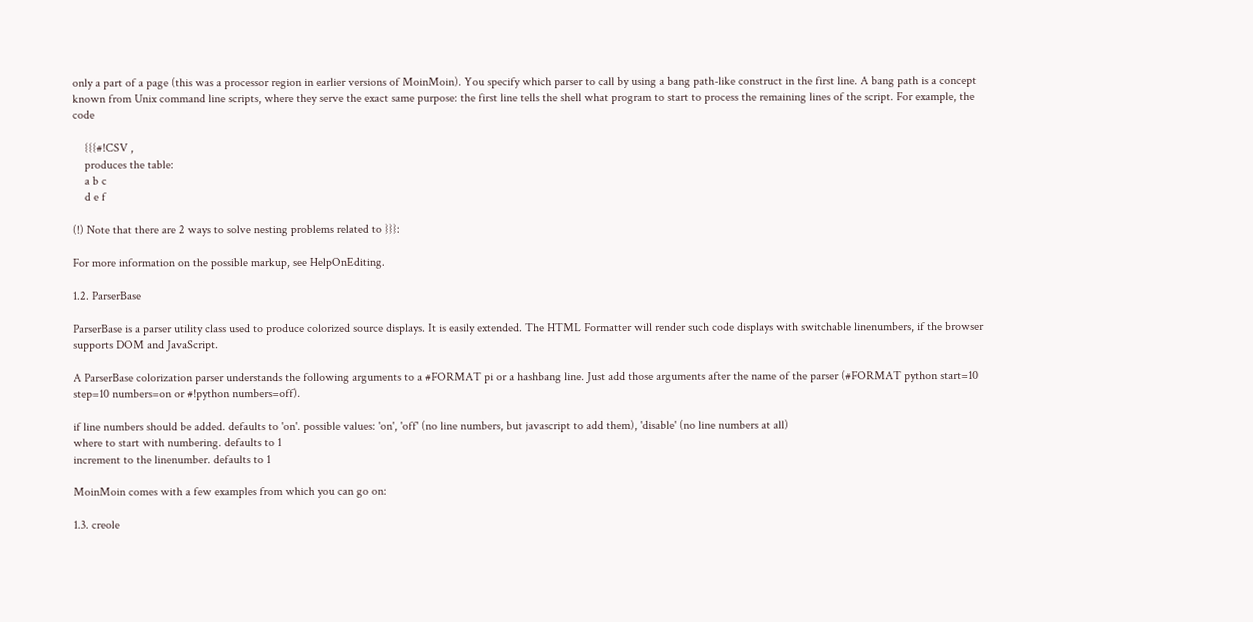only a part of a page (this was a processor region in earlier versions of MoinMoin). You specify which parser to call by using a bang path-like construct in the first line. A bang path is a concept known from Unix command line scripts, where they serve the exact same purpose: the first line tells the shell what program to start to process the remaining lines of the script. For example, the code

    {{{#!CSV ,
    produces the table:
    a b c
    d e f

(!) Note that there are 2 ways to solve nesting problems related to }}}:

For more information on the possible markup, see HelpOnEditing.

1.2. ParserBase

ParserBase is a parser utility class used to produce colorized source displays. It is easily extended. The HTML Formatter will render such code displays with switchable linenumbers, if the browser supports DOM and JavaScript.

A ParserBase colorization parser understands the following arguments to a #FORMAT pi or a hashbang line. Just add those arguments after the name of the parser (#FORMAT python start=10 step=10 numbers=on or #!python numbers=off).

if line numbers should be added. defaults to 'on'. possible values: 'on', 'off' (no line numbers, but javascript to add them), 'disable' (no line numbers at all)
where to start with numbering. defaults to 1
increment to the linenumber. defaults to 1

MoinMoin comes with a few examples from which you can go on:

1.3. creole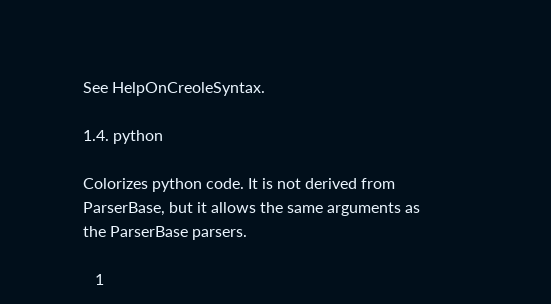See HelpOnCreoleSyntax.

1.4. python

Colorizes python code. It is not derived from ParserBase, but it allows the same arguments as the ParserBase parsers.

   1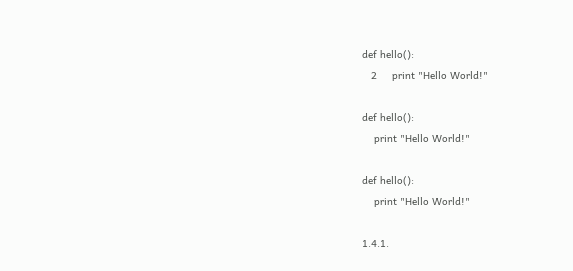def hello():
   2     print "Hello World!"

def hello():
    print "Hello World!"

def hello():
    print "Hello World!"

1.4.1.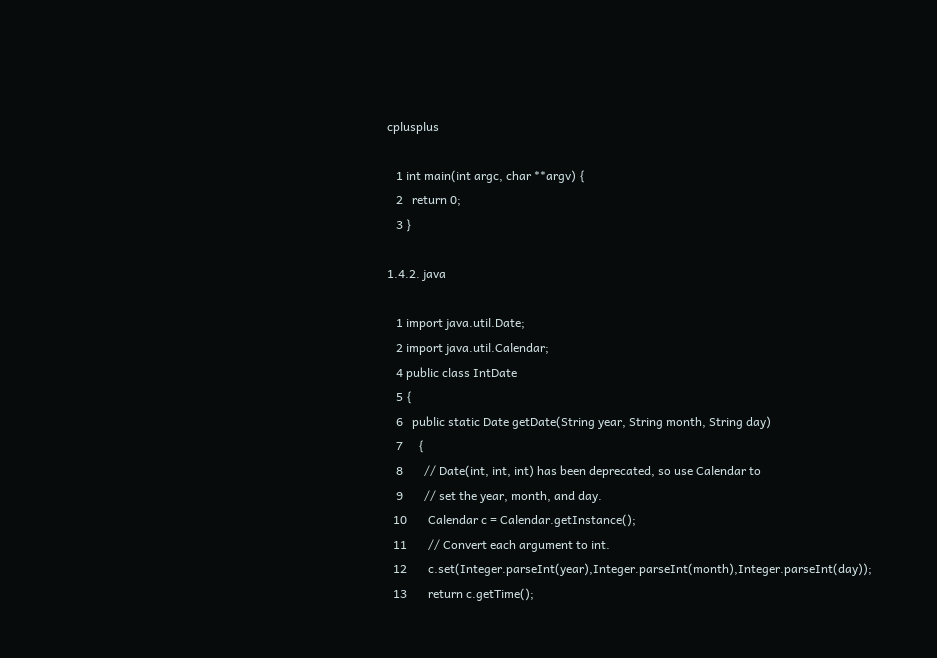cplusplus

   1 int main(int argc, char **argv) {
   2   return 0;
   3 }

1.4.2. java

   1 import java.util.Date;
   2 import java.util.Calendar;
   4 public class IntDate
   5 {
   6   public static Date getDate(String year, String month, String day)
   7     {
   8       // Date(int, int, int) has been deprecated, so use Calendar to
   9       // set the year, month, and day.
  10       Calendar c = Calendar.getInstance();
  11       // Convert each argument to int.
  12       c.set(Integer.parseInt(year),Integer.parseInt(month),Integer.parseInt(day));
  13       return c.getTime();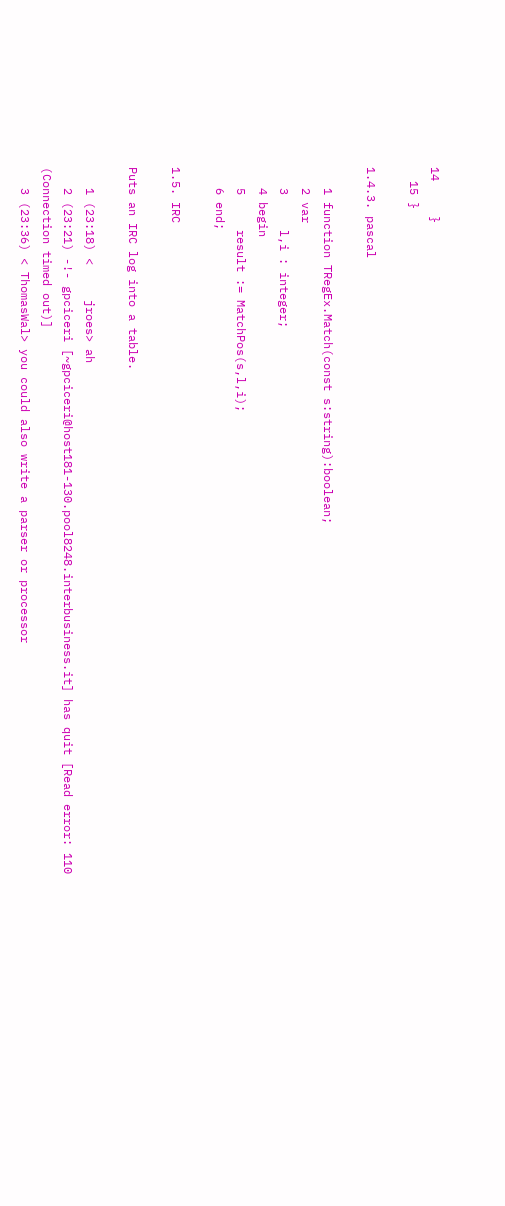14     }
  15 }

1.4.3. pascal

   1 function TRegEx.Match(const s:string):boolean;
   2 var
   3     l,i : integer;
   4 begin
   5     result := MatchPos(s,l,i);
   6 end;

1.5. IRC

Puts an IRC log into a table.

   1 (23:18) <     jroes> ah
   2 (23:21) -!- gpciceri [~gpciceri@host181-130.pool8248.interbusiness.it] has quit [Read error: 110 (Connection timed out)]
   3 (23:36) < ThomasWal> you could also write a parser or processor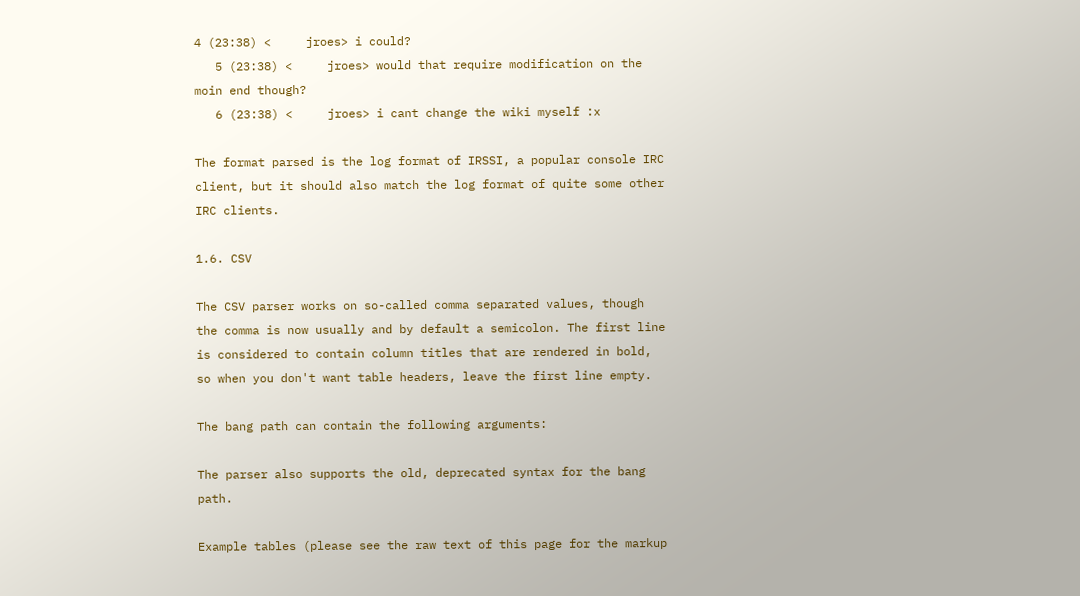4 (23:38) <     jroes> i could?
   5 (23:38) <     jroes> would that require modification on the moin end though?
   6 (23:38) <     jroes> i cant change the wiki myself :x

The format parsed is the log format of IRSSI, a popular console IRC client, but it should also match the log format of quite some other IRC clients.

1.6. CSV

The CSV parser works on so-called comma separated values, though the comma is now usually and by default a semicolon. The first line is considered to contain column titles that are rendered in bold, so when you don't want table headers, leave the first line empty.

The bang path can contain the following arguments:

The parser also supports the old, deprecated syntax for the bang path.

Example tables (please see the raw text of this page for the markup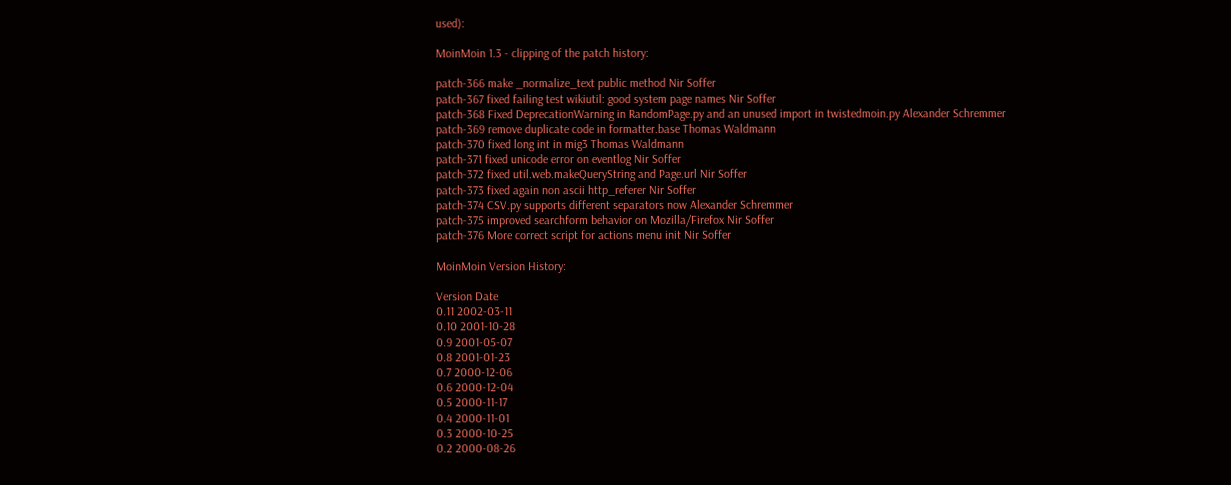used):

MoinMoin 1.3 - clipping of the patch history:

patch-366 make _normalize_text public method Nir Soffer
patch-367 fixed failing test wikiutil: good system page names Nir Soffer
patch-368 Fixed DeprecationWarning in RandomPage.py and an unused import in twistedmoin.py Alexander Schremmer
patch-369 remove duplicate code in formatter.base Thomas Waldmann
patch-370 fixed long int in mig3 Thomas Waldmann
patch-371 fixed unicode error on eventlog Nir Soffer
patch-372 fixed util.web.makeQueryString and Page.url Nir Soffer
patch-373 fixed again non ascii http_referer Nir Soffer
patch-374 CSV.py supports different separators now Alexander Schremmer
patch-375 improved searchform behavior on Mozilla/Firefox Nir Soffer
patch-376 More correct script for actions menu init Nir Soffer

MoinMoin Version History:

Version Date
0.11 2002-03-11
0.10 2001-10-28
0.9 2001-05-07
0.8 2001-01-23
0.7 2000-12-06
0.6 2000-12-04
0.5 2000-11-17
0.4 2000-11-01
0.3 2000-10-25
0.2 2000-08-26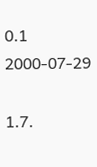0.1 2000-07-29

1.7.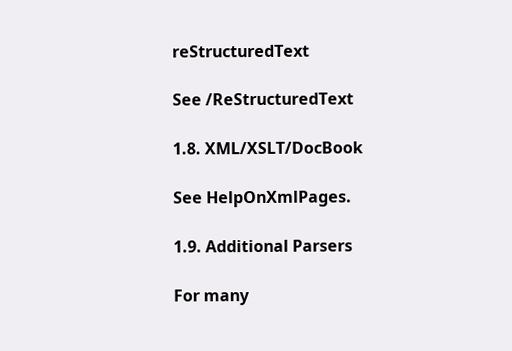reStructuredText

See /ReStructuredText

1.8. XML/XSLT/DocBook

See HelpOnXmlPages.

1.9. Additional Parsers

For many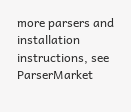more parsers and installation instructions, see ParserMarket